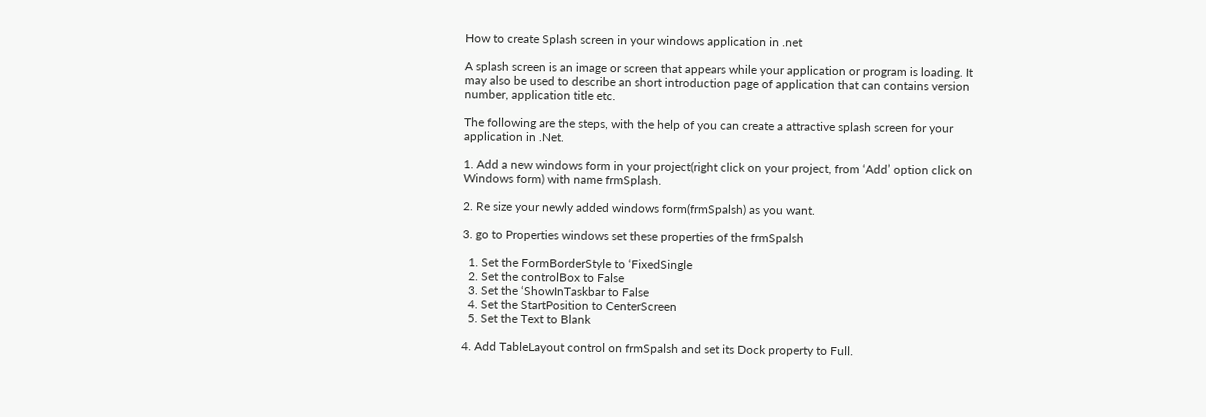How to create Splash screen in your windows application in .net

A splash screen is an image or screen that appears while your application or program is loading. It may also be used to describe an short introduction page of application that can contains version number, application title etc.

The following are the steps, with the help of you can create a attractive splash screen for your application in .Net.

1. Add a new windows form in your project(right click on your project, from ‘Add’ option click on Windows form) with name frmSplash.

2. Re size your newly added windows form(frmSpalsh) as you want.

3. go to Properties windows set these properties of the frmSpalsh

  1. Set the FormBorderStyle to ‘FixedSingle
  2. Set the controlBox to False
  3. Set the ‘ShowInTaskbar to False
  4. Set the StartPosition to CenterScreen
  5. Set the Text to Blank

4. Add TableLayout control on frmSpalsh and set its Dock property to Full.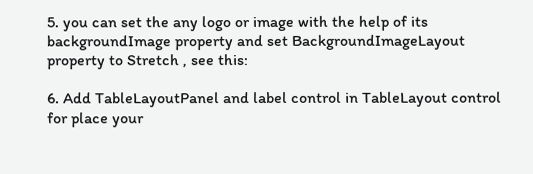5. you can set the any logo or image with the help of its backgroundImage property and set BackgroundImageLayout property to Stretch , see this:

6. Add TableLayoutPanel and label control in TableLayout control for place your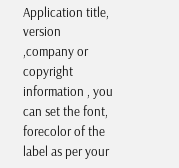Application title, version ,company or copyright information , you can set the font, forecolor of the label as per your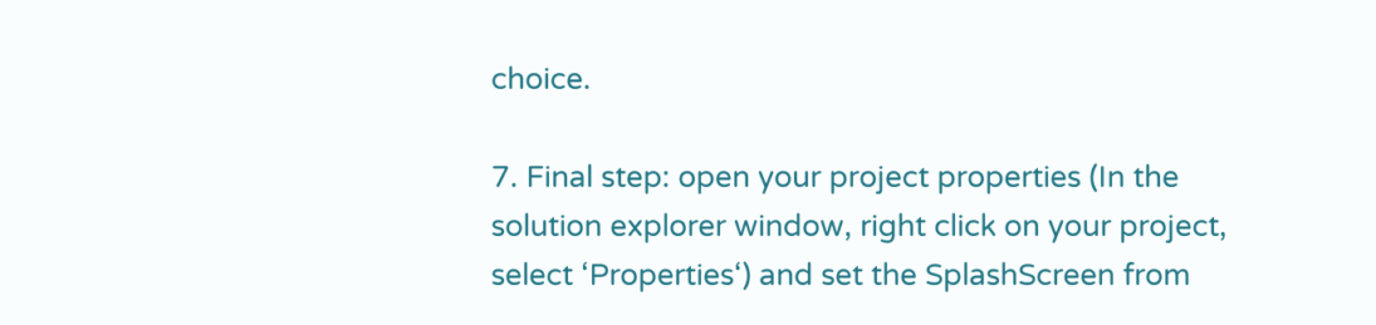choice.

7. Final step: open your project properties (In the solution explorer window, right click on your project, select ‘Properties‘) and set the SplashScreen from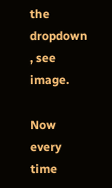the dropdown , see image.

Now every time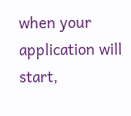when your application will start,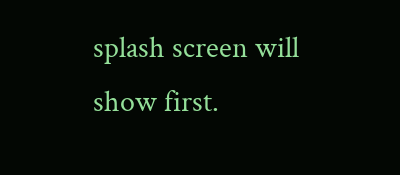splash screen will show first.